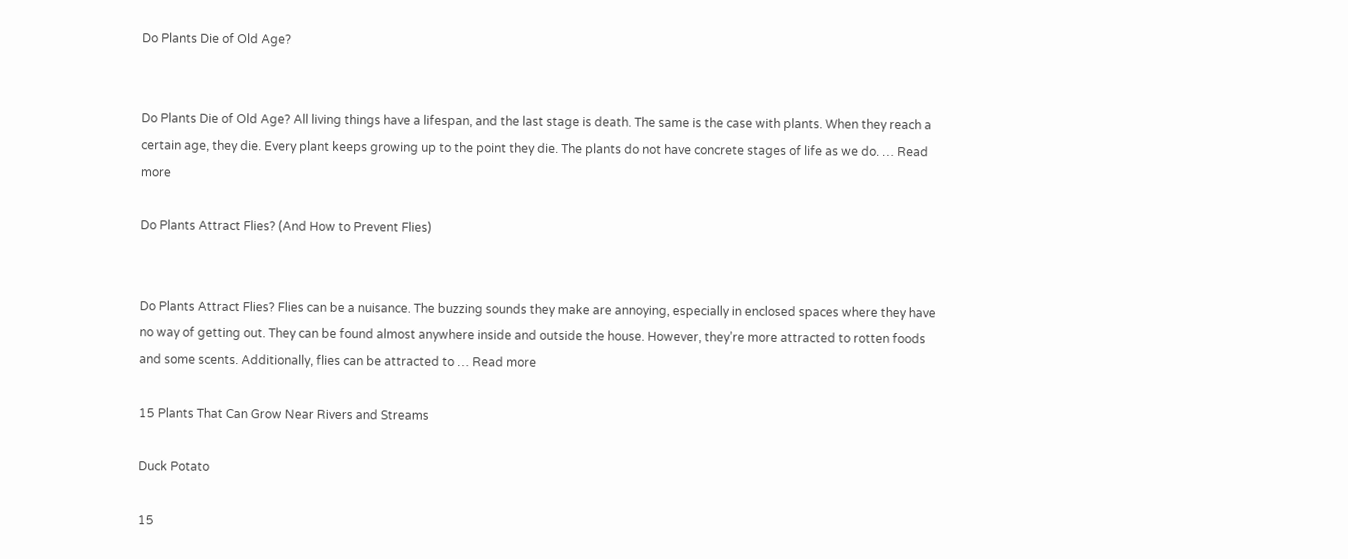Do Plants Die of Old Age?


Do Plants Die of Old Age? All living things have a lifespan, and the last stage is death. The same is the case with plants. When they reach a certain age, they die. Every plant keeps growing up to the point they die. The plants do not have concrete stages of life as we do. … Read more

Do Plants Attract Flies? (And How to Prevent Flies)


Do Plants Attract Flies? Flies can be a nuisance. The buzzing sounds they make are annoying, especially in enclosed spaces where they have no way of getting out. They can be found almost anywhere inside and outside the house. However, they’re more attracted to rotten foods and some scents. Additionally, flies can be attracted to … Read more

15 Plants That Can Grow Near Rivers and Streams

Duck Potato

15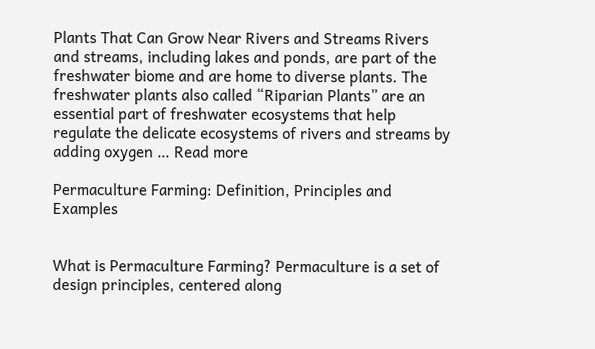Plants That Can Grow Near Rivers and Streams Rivers and streams, including lakes and ponds, are part of the freshwater biome and are home to diverse plants. The freshwater plants also called “Riparian Plants” are an essential part of freshwater ecosystems that help regulate the delicate ecosystems of rivers and streams by adding oxygen … Read more

Permaculture Farming: Definition, Principles and Examples


What is Permaculture Farming? Permaculture is a set of design principles, centered along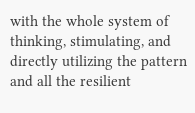with the whole system of thinking, stimulating, and directly utilizing the pattern and all the resilient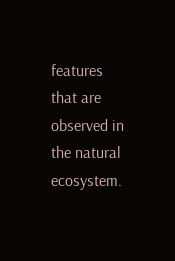features that are observed in the natural ecosystem.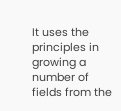It uses the principles in growing a number of fields from the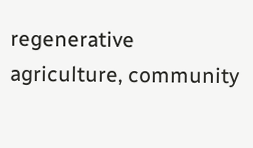regenerative agriculture, community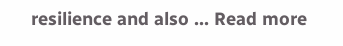resilience and also … Read more